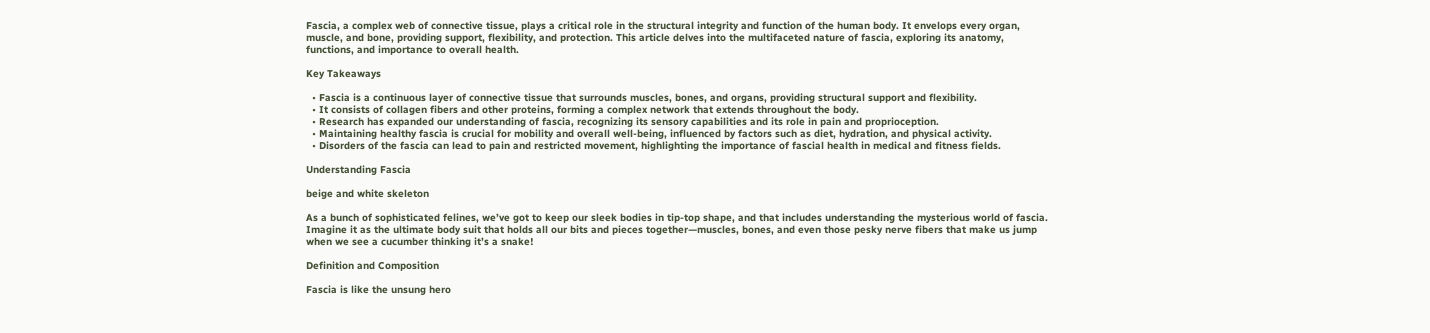Fascia, a complex web of connective tissue, plays a critical role in the structural integrity and function of the human body. It envelops every organ, muscle, and bone, providing support, flexibility, and protection. This article delves into the multifaceted nature of fascia, exploring its anatomy, functions, and importance to overall health.

Key Takeaways

  • Fascia is a continuous layer of connective tissue that surrounds muscles, bones, and organs, providing structural support and flexibility.
  • It consists of collagen fibers and other proteins, forming a complex network that extends throughout the body.
  • Research has expanded our understanding of fascia, recognizing its sensory capabilities and its role in pain and proprioception.
  • Maintaining healthy fascia is crucial for mobility and overall well-being, influenced by factors such as diet, hydration, and physical activity.
  • Disorders of the fascia can lead to pain and restricted movement, highlighting the importance of fascial health in medical and fitness fields.

Understanding Fascia

beige and white skeleton

As a bunch of sophisticated felines, we’ve got to keep our sleek bodies in tip-top shape, and that includes understanding the mysterious world of fascia. Imagine it as the ultimate body suit that holds all our bits and pieces together—muscles, bones, and even those pesky nerve fibers that make us jump when we see a cucumber thinking it’s a snake!

Definition and Composition

Fascia is like the unsung hero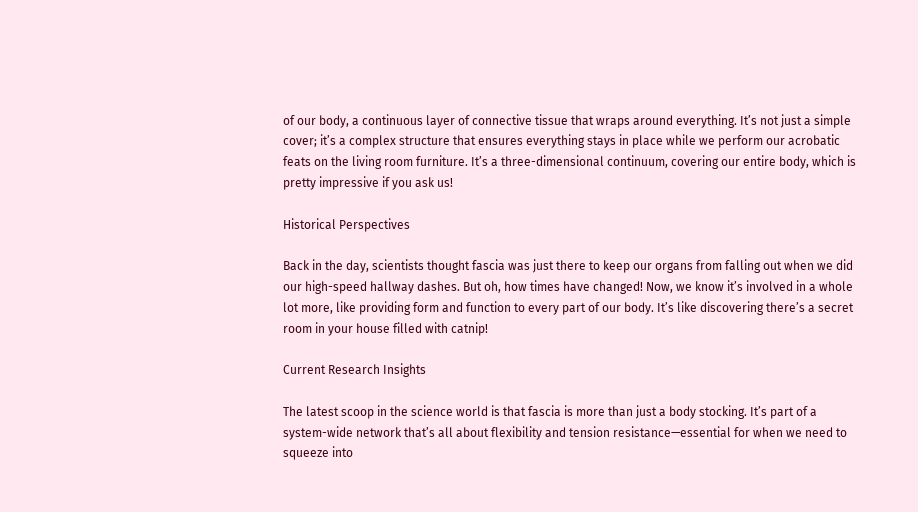of our body, a continuous layer of connective tissue that wraps around everything. It’s not just a simple cover; it’s a complex structure that ensures everything stays in place while we perform our acrobatic feats on the living room furniture. It’s a three-dimensional continuum, covering our entire body, which is pretty impressive if you ask us!

Historical Perspectives

Back in the day, scientists thought fascia was just there to keep our organs from falling out when we did our high-speed hallway dashes. But oh, how times have changed! Now, we know it’s involved in a whole lot more, like providing form and function to every part of our body. It’s like discovering there’s a secret room in your house filled with catnip!

Current Research Insights

The latest scoop in the science world is that fascia is more than just a body stocking. It’s part of a system-wide network that’s all about flexibility and tension resistance—essential for when we need to squeeze into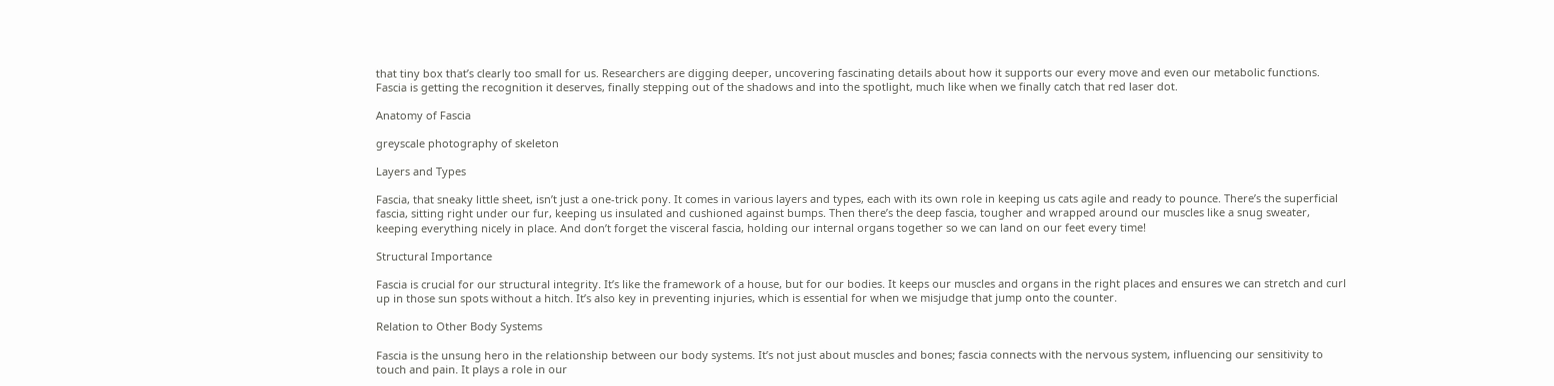that tiny box that’s clearly too small for us. Researchers are digging deeper, uncovering fascinating details about how it supports our every move and even our metabolic functions. Fascia is getting the recognition it deserves, finally stepping out of the shadows and into the spotlight, much like when we finally catch that red laser dot.

Anatomy of Fascia

greyscale photography of skeleton

Layers and Types

Fascia, that sneaky little sheet, isn’t just a one-trick pony. It comes in various layers and types, each with its own role in keeping us cats agile and ready to pounce. There’s the superficial fascia, sitting right under our fur, keeping us insulated and cushioned against bumps. Then there’s the deep fascia, tougher and wrapped around our muscles like a snug sweater, keeping everything nicely in place. And don’t forget the visceral fascia, holding our internal organs together so we can land on our feet every time!

Structural Importance

Fascia is crucial for our structural integrity. It’s like the framework of a house, but for our bodies. It keeps our muscles and organs in the right places and ensures we can stretch and curl up in those sun spots without a hitch. It’s also key in preventing injuries, which is essential for when we misjudge that jump onto the counter.

Relation to Other Body Systems

Fascia is the unsung hero in the relationship between our body systems. It’s not just about muscles and bones; fascia connects with the nervous system, influencing our sensitivity to touch and pain. It plays a role in our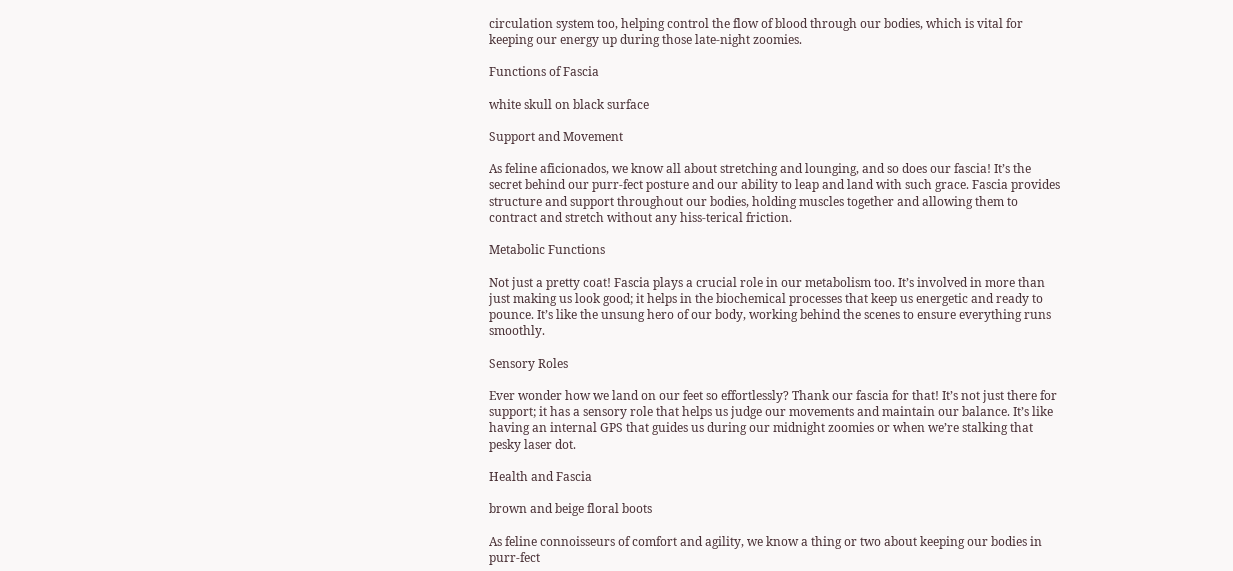circulation system too, helping control the flow of blood through our bodies, which is vital for keeping our energy up during those late-night zoomies.

Functions of Fascia

white skull on black surface

Support and Movement

As feline aficionados, we know all about stretching and lounging, and so does our fascia! It’s the secret behind our purr-fect posture and our ability to leap and land with such grace. Fascia provides structure and support throughout our bodies, holding muscles together and allowing them to contract and stretch without any hiss-terical friction.

Metabolic Functions

Not just a pretty coat! Fascia plays a crucial role in our metabolism too. It’s involved in more than just making us look good; it helps in the biochemical processes that keep us energetic and ready to pounce. It’s like the unsung hero of our body, working behind the scenes to ensure everything runs smoothly.

Sensory Roles

Ever wonder how we land on our feet so effortlessly? Thank our fascia for that! It’s not just there for support; it has a sensory role that helps us judge our movements and maintain our balance. It’s like having an internal GPS that guides us during our midnight zoomies or when we’re stalking that pesky laser dot.

Health and Fascia

brown and beige floral boots

As feline connoisseurs of comfort and agility, we know a thing or two about keeping our bodies in purr-fect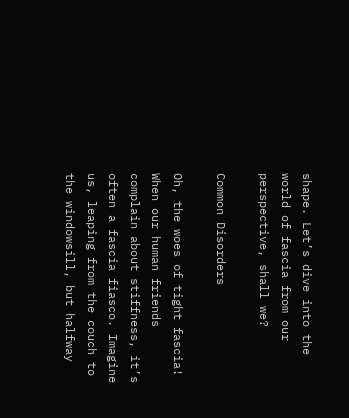shape. Let’s dive into the world of fascia from our perspective, shall we?

Common Disorders

Oh, the woes of tight fascia! When our human friends complain about stiffness, it’s often a fascia fiasco. Imagine us, leaping from the couch to the windowsill, but halfway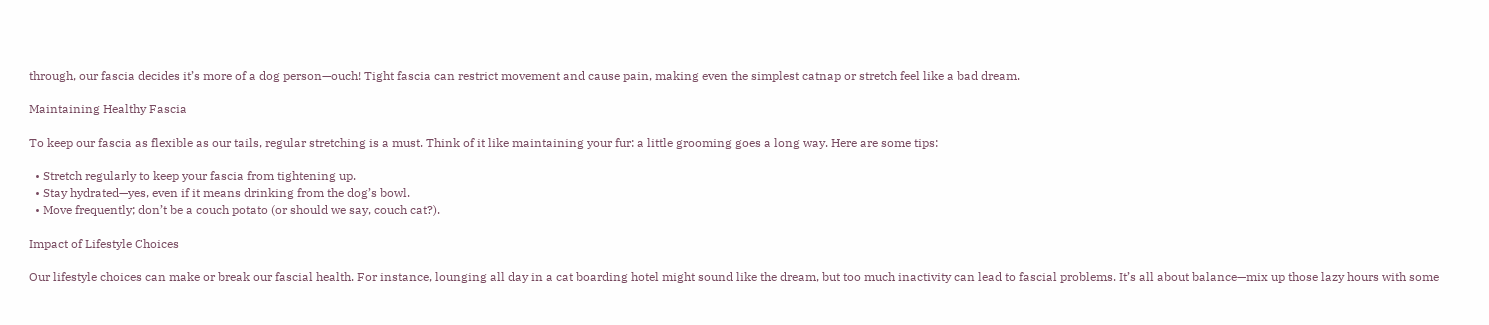through, our fascia decides it’s more of a dog person—ouch! Tight fascia can restrict movement and cause pain, making even the simplest catnap or stretch feel like a bad dream.

Maintaining Healthy Fascia

To keep our fascia as flexible as our tails, regular stretching is a must. Think of it like maintaining your fur: a little grooming goes a long way. Here are some tips:

  • Stretch regularly to keep your fascia from tightening up.
  • Stay hydrated—yes, even if it means drinking from the dog’s bowl.
  • Move frequently; don’t be a couch potato (or should we say, couch cat?).

Impact of Lifestyle Choices

Our lifestyle choices can make or break our fascial health. For instance, lounging all day in a cat boarding hotel might sound like the dream, but too much inactivity can lead to fascial problems. It’s all about balance—mix up those lazy hours with some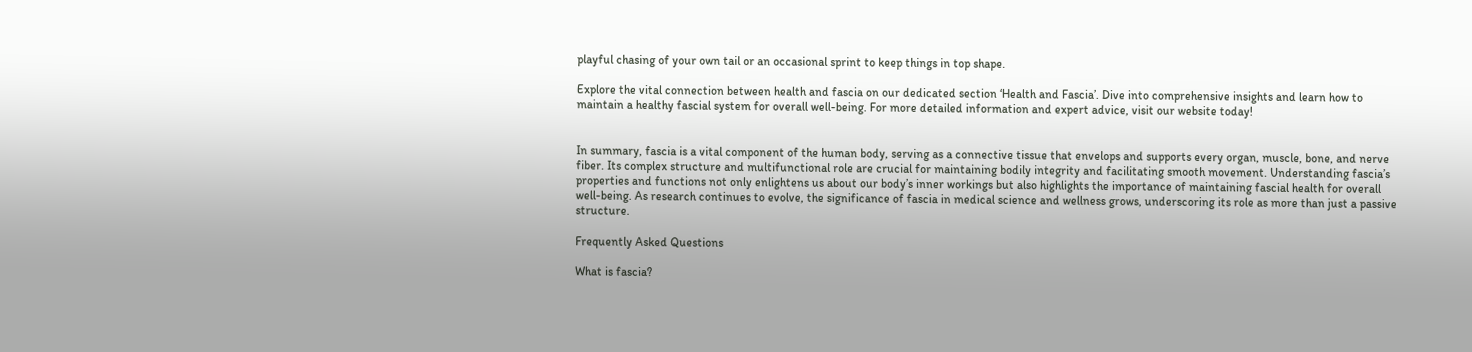playful chasing of your own tail or an occasional sprint to keep things in top shape.

Explore the vital connection between health and fascia on our dedicated section ‘Health and Fascia’. Dive into comprehensive insights and learn how to maintain a healthy fascial system for overall well-being. For more detailed information and expert advice, visit our website today!


In summary, fascia is a vital component of the human body, serving as a connective tissue that envelops and supports every organ, muscle, bone, and nerve fiber. Its complex structure and multifunctional role are crucial for maintaining bodily integrity and facilitating smooth movement. Understanding fascia’s properties and functions not only enlightens us about our body’s inner workings but also highlights the importance of maintaining fascial health for overall well-being. As research continues to evolve, the significance of fascia in medical science and wellness grows, underscoring its role as more than just a passive structure.

Frequently Asked Questions

What is fascia?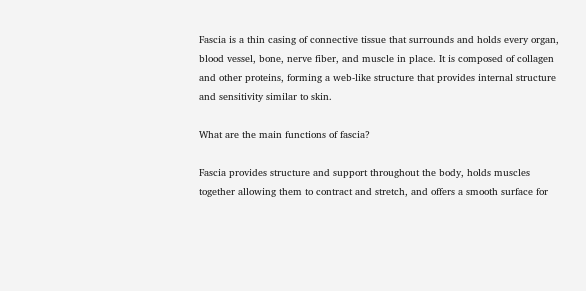Fascia is a thin casing of connective tissue that surrounds and holds every organ, blood vessel, bone, nerve fiber, and muscle in place. It is composed of collagen and other proteins, forming a web-like structure that provides internal structure and sensitivity similar to skin.

What are the main functions of fascia?

Fascia provides structure and support throughout the body, holds muscles together allowing them to contract and stretch, and offers a smooth surface for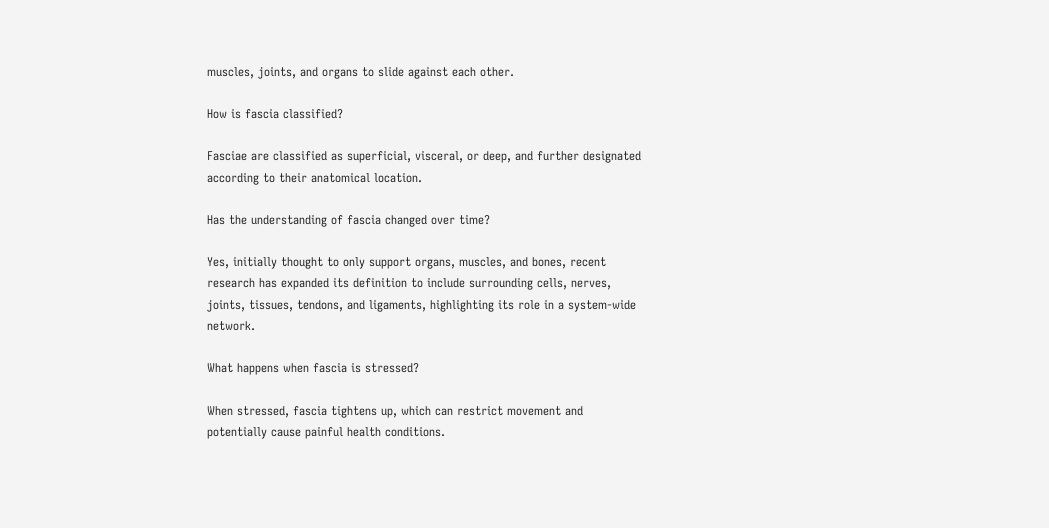muscles, joints, and organs to slide against each other.

How is fascia classified?

Fasciae are classified as superficial, visceral, or deep, and further designated according to their anatomical location.

Has the understanding of fascia changed over time?

Yes, initially thought to only support organs, muscles, and bones, recent research has expanded its definition to include surrounding cells, nerves, joints, tissues, tendons, and ligaments, highlighting its role in a system-wide network.

What happens when fascia is stressed?

When stressed, fascia tightens up, which can restrict movement and potentially cause painful health conditions.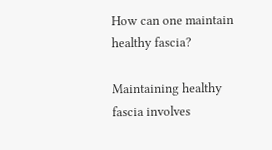How can one maintain healthy fascia?

Maintaining healthy fascia involves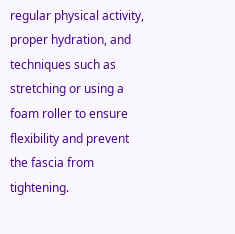regular physical activity, proper hydration, and techniques such as stretching or using a foam roller to ensure flexibility and prevent the fascia from tightening.